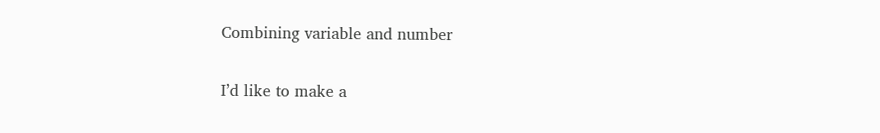Combining variable and number

I’d like to make a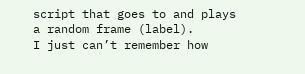script that goes to and plays a random frame (label).
I just can’t remember how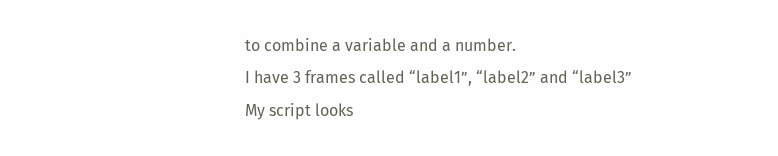to combine a variable and a number.
I have 3 frames called “label1”, “label2” and “label3”
My script looks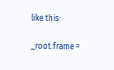like this:

_root.frame =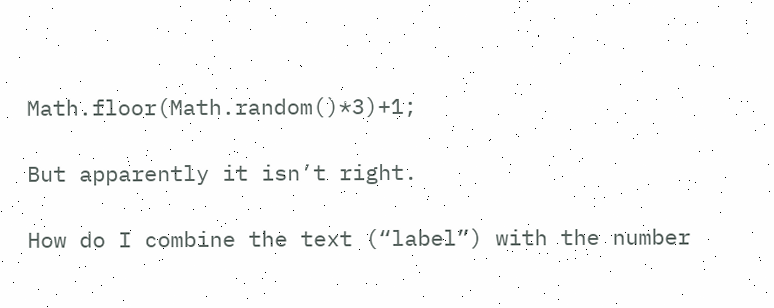Math.floor(Math.random()*3)+1;

But apparently it isn’t right.

How do I combine the text (“label”) with the number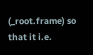(_root.frame) so that it i.e.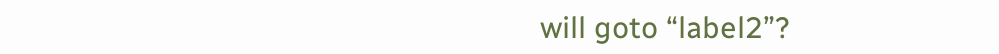will goto “label2”?